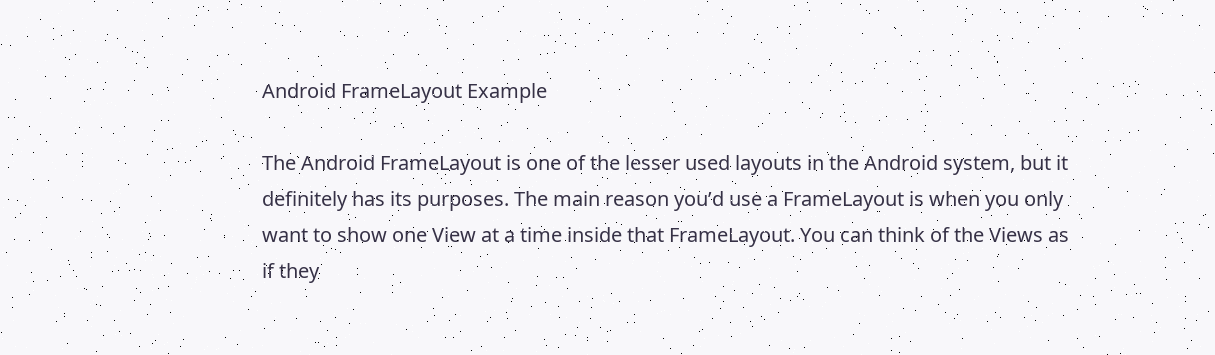Android FrameLayout Example

The Android FrameLayout is one of the lesser used layouts in the Android system, but it definitely has its purposes. The main reason you’d use a FrameLayout is when you only want to show one View at a time inside that FrameLayout. You can think of the Views as if they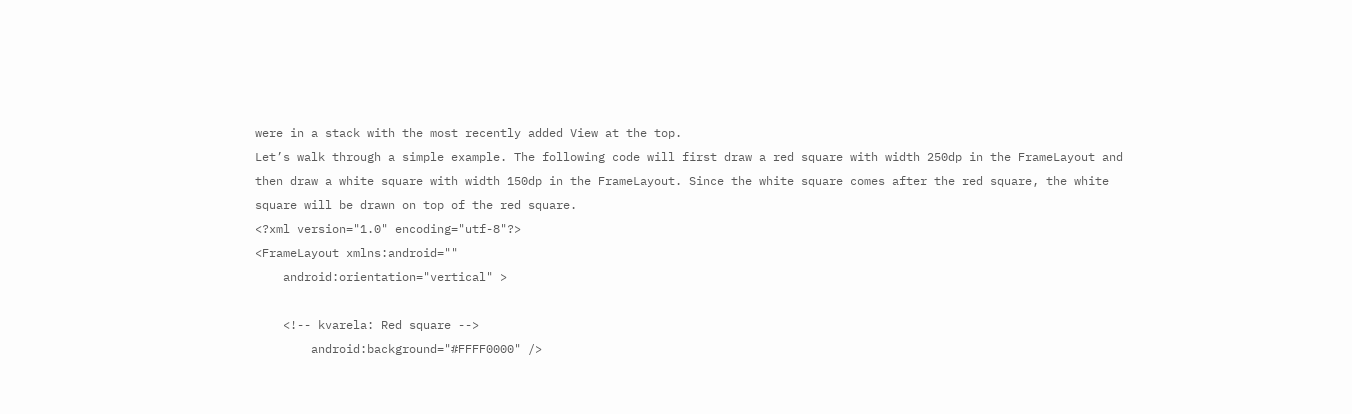were in a stack with the most recently added View at the top.
Let’s walk through a simple example. The following code will first draw a red square with width 250dp in the FrameLayout and then draw a white square with width 150dp in the FrameLayout. Since the white square comes after the red square, the white square will be drawn on top of the red square.
<?xml version="1.0" encoding="utf-8"?>
<FrameLayout xmlns:android=""
    android:orientation="vertical" >

    <!-- kvarela: Red square -->
        android:background="#FFFF0000" />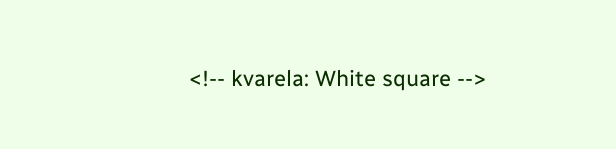<!-- kvarela: White square -->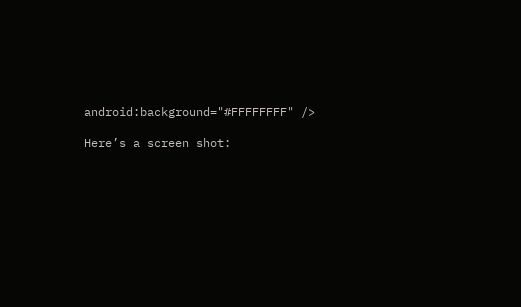android:background="#FFFFFFFF" />

Here’s a screen shot: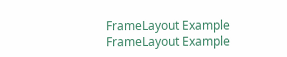FrameLayout Example
FrameLayout Example